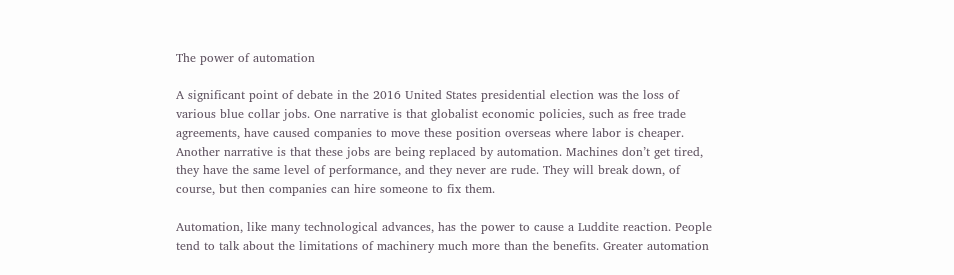The power of automation

A significant point of debate in the 2016 United States presidential election was the loss of various blue collar jobs. One narrative is that globalist economic policies, such as free trade agreements, have caused companies to move these position overseas where labor is cheaper. Another narrative is that these jobs are being replaced by automation. Machines don’t get tired, they have the same level of performance, and they never are rude. They will break down, of course, but then companies can hire someone to fix them.

Automation, like many technological advances, has the power to cause a Luddite reaction. People tend to talk about the limitations of machinery much more than the benefits. Greater automation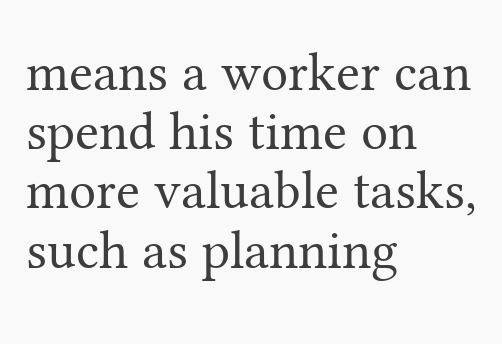means a worker can spend his time on more valuable tasks, such as planning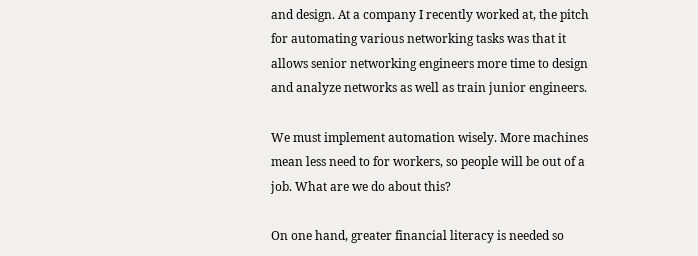and design. At a company I recently worked at, the pitch for automating various networking tasks was that it allows senior networking engineers more time to design and analyze networks as well as train junior engineers.

We must implement automation wisely. More machines mean less need to for workers, so people will be out of a job. What are we do about this?

On one hand, greater financial literacy is needed so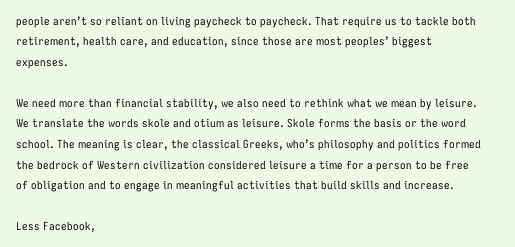people aren’t so reliant on living paycheck to paycheck. That require us to tackle both retirement, health care, and education, since those are most peoples’ biggest expenses.

We need more than financial stability, we also need to rethink what we mean by leisure. We translate the words skole and otium as leisure. Skole forms the basis or the word school. The meaning is clear, the classical Greeks, who’s philosophy and politics formed the bedrock of Western civilization considered leisure a time for a person to be free of obligation and to engage in meaningful activities that build skills and increase.

Less Facebook,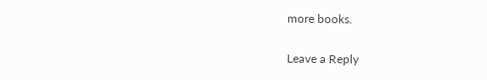more books.

Leave a Reply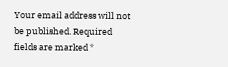Your email address will not be published. Required fields are marked *